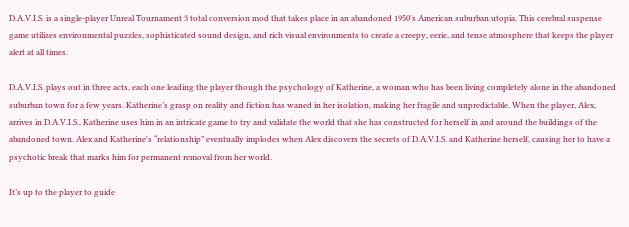D.A.V.I.S. is a single-player Unreal Tournament 3 total conversion mod that takes place in an abandoned 1950's American suburban utopia. This cerebral suspense game utilizes environmental puzzles, sophisticated sound design, and rich visual environments to create a creepy, eerie, and tense atmosphere that keeps the player alert at all times.

D.A.V.I.S. plays out in three acts, each one leading the player though the psychology of Katherine, a woman who has been living completely alone in the abandoned suburban town for a few years. Katherine’s grasp on reality and fiction has waned in her isolation, making her fragile and unpredictable. When the player, Alex, arrives in D.A.V.I.S., Katherine uses him in an intricate game to try and validate the world that she has constructed for herself in and around the buildings of the abandoned town. Alex and Katherine's “relationship” eventually implodes when Alex discovers the secrets of D.A.V.I.S. and Katherine herself, causing her to have a psychotic break that marks him for permanent removal from her world.

It’s up to the player to guide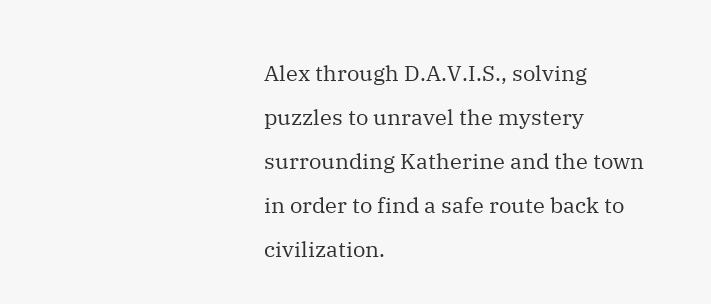Alex through D.A.V.I.S., solving puzzles to unravel the mystery surrounding Katherine and the town in order to find a safe route back to civilization.